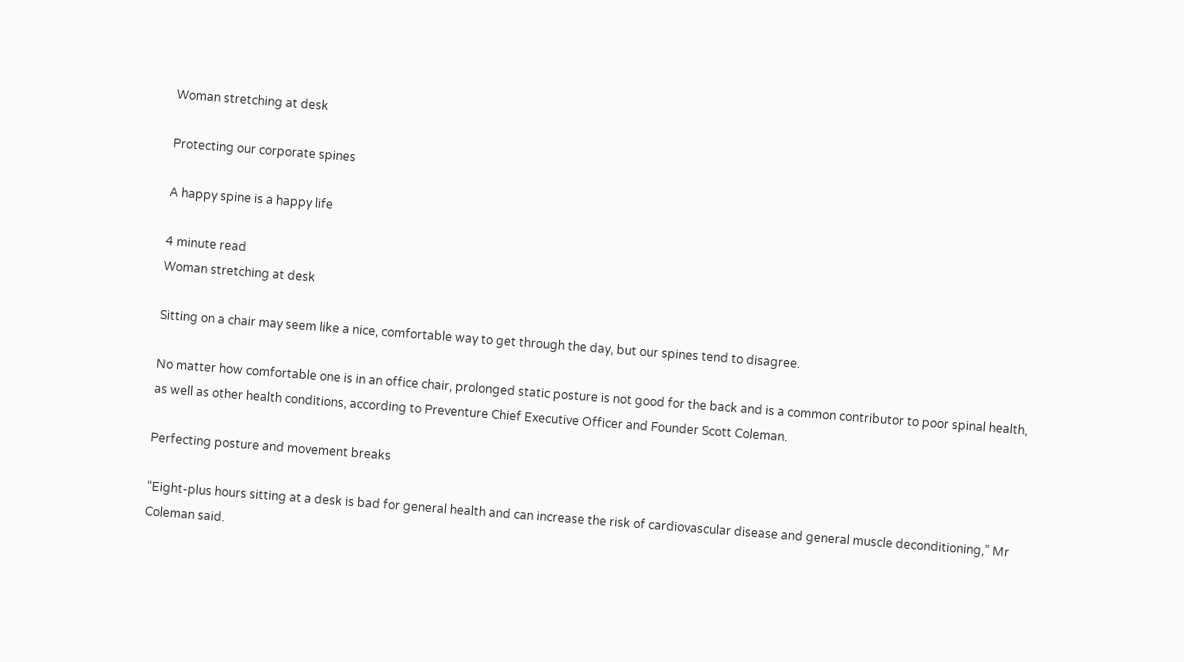Woman stretching at desk

Protecting our corporate spines

A happy spine is a happy life

4 minute read
Woman stretching at desk

Sitting on a chair may seem like a nice, comfortable way to get through the day, but our spines tend to disagree.

No matter how comfortable one is in an office chair, prolonged static posture is not good for the back and is a common contributor to poor spinal health, as well as other health conditions, according to Preventure Chief Executive Officer and Founder Scott Coleman.

Perfecting posture and movement breaks

“Eight-plus hours sitting at a desk is bad for general health and can increase the risk of cardiovascular disease and general muscle deconditioning,” Mr Coleman said.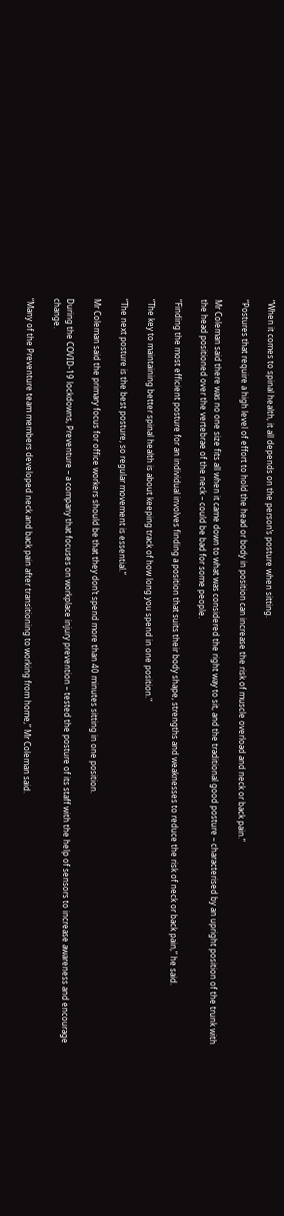“When it comes to spinal health, it all depends on the person’s posture when sitting.

“Postures that require a high level of effort to hold the head or body in position can increase the risk of muscle overload and neck or back pain.”

Mr Coleman said there was no one size fits all when it came down to what was considered the right way to sit, and the traditional good posture – characterised by an upright position of the trunk with the head positioned over the vertebrae of the neck – could be bad for some people.

“Finding the most efficient posture for an individual involves finding a position that suits their body shape, strengths and weaknesses to reduce the risk of neck or back pain,” he said.

“The key to maintaining better spinal health is about keeping track of how long you spend in one position."

“The next posture is the best posture, so regular movement is essential.”

Mr Coleman said the primary focus for office workers should be that they don’t spend more than 40 minutes sitting in one position.

During the COVID-19 lockdowns, Preventure – a company that focuses on workplace injury prevention – tested the posture of its staff with the help of sensors to increase awareness and encourage change.

“Many of the Preventure team members developed neck and back pain after transitioning to working from home,” Mr Coleman said.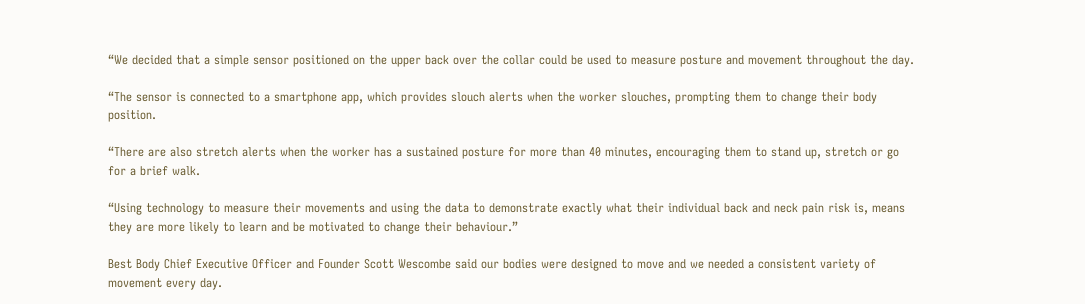“We decided that a simple sensor positioned on the upper back over the collar could be used to measure posture and movement throughout the day.

“The sensor is connected to a smartphone app, which provides slouch alerts when the worker slouches, prompting them to change their body position.

“There are also stretch alerts when the worker has a sustained posture for more than 40 minutes, encouraging them to stand up, stretch or go for a brief walk.

“Using technology to measure their movements and using the data to demonstrate exactly what their individual back and neck pain risk is, means they are more likely to learn and be motivated to change their behaviour.”

Best Body Chief Executive Officer and Founder Scott Wescombe said our bodies were designed to move and we needed a consistent variety of movement every day.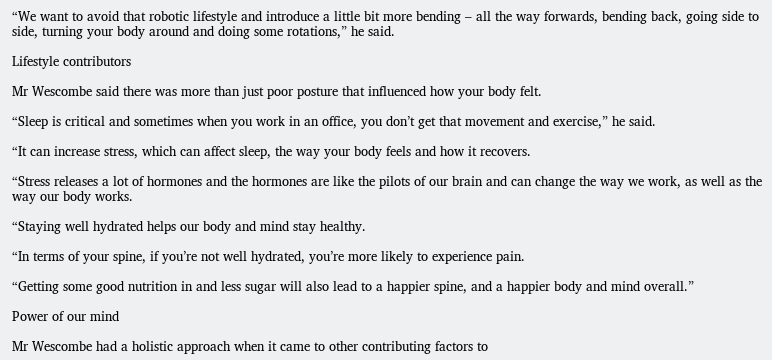“We want to avoid that robotic lifestyle and introduce a little bit more bending – all the way forwards, bending back, going side to side, turning your body around and doing some rotations,” he said.

Lifestyle contributors

Mr Wescombe said there was more than just poor posture that influenced how your body felt.

“Sleep is critical and sometimes when you work in an office, you don’t get that movement and exercise,” he said.

“It can increase stress, which can affect sleep, the way your body feels and how it recovers.

“Stress releases a lot of hormones and the hormones are like the pilots of our brain and can change the way we work, as well as the way our body works.

“Staying well hydrated helps our body and mind stay healthy.

“In terms of your spine, if you’re not well hydrated, you’re more likely to experience pain.

“Getting some good nutrition in and less sugar will also lead to a happier spine, and a happier body and mind overall.”

Power of our mind

Mr Wescombe had a holistic approach when it came to other contributing factors to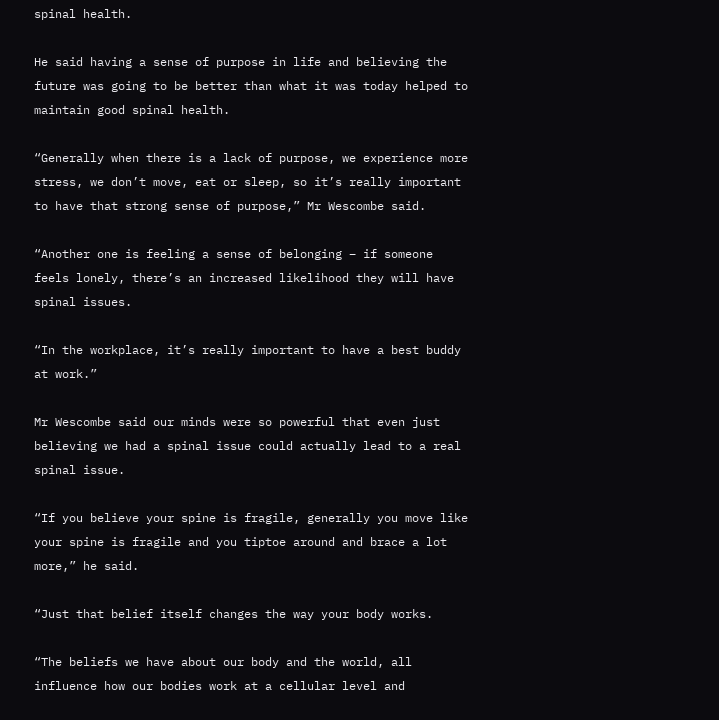spinal health.

He said having a sense of purpose in life and believing the future was going to be better than what it was today helped to maintain good spinal health.

“Generally when there is a lack of purpose, we experience more stress, we don’t move, eat or sleep, so it’s really important to have that strong sense of purpose,” Mr Wescombe said.

“Another one is feeling a sense of belonging – if someone feels lonely, there’s an increased likelihood they will have spinal issues.

“In the workplace, it’s really important to have a best buddy at work.”

Mr Wescombe said our minds were so powerful that even just believing we had a spinal issue could actually lead to a real spinal issue.

“If you believe your spine is fragile, generally you move like your spine is fragile and you tiptoe around and brace a lot more,” he said.

“Just that belief itself changes the way your body works.

“The beliefs we have about our body and the world, all influence how our bodies work at a cellular level and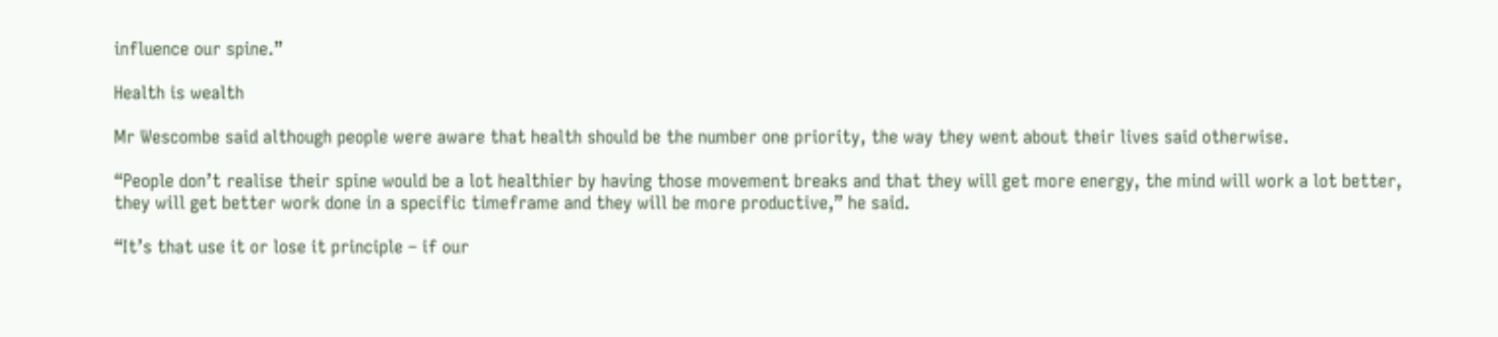influence our spine.”

Health is wealth

Mr Wescombe said although people were aware that health should be the number one priority, the way they went about their lives said otherwise.

“People don’t realise their spine would be a lot healthier by having those movement breaks and that they will get more energy, the mind will work a lot better, they will get better work done in a specific timeframe and they will be more productive,” he said.

“It’s that use it or lose it principle – if our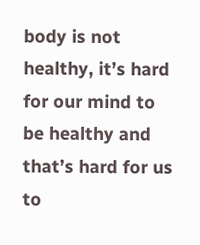body is not healthy, it’s hard for our mind to be healthy and that’s hard for us to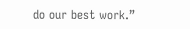do our best work.”